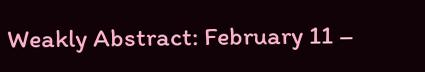Weakly Abstract: February 11 –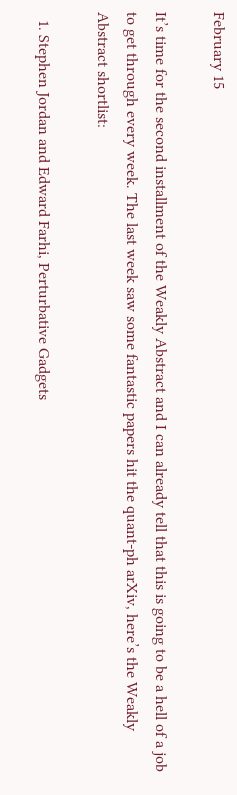February 15

It’s time for the second installment of the Weakly Abstract and I can already tell that this is going to be a hell of a job to get through every week. The last week saw some fantastic papers hit the quant-ph arXiv, here’s the Weakly Abstract shortlist:

  1. Stephen Jordan and Edward Farhi, Perturbative Gadgets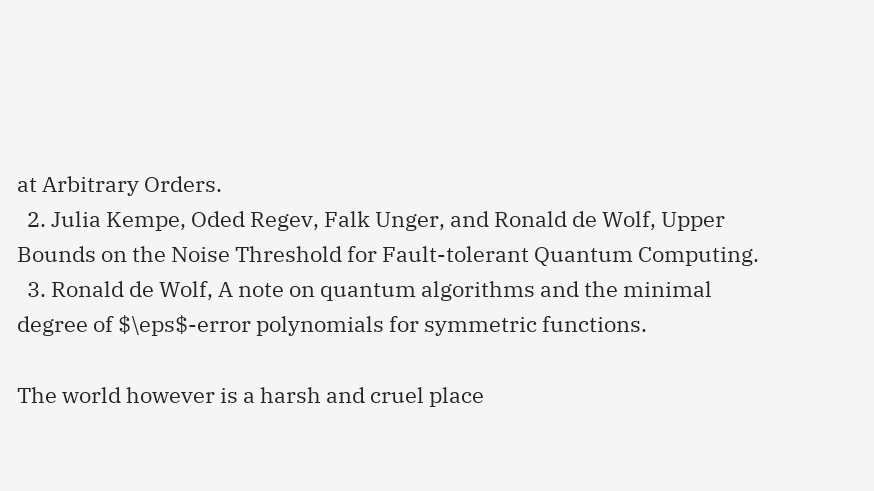at Arbitrary Orders.
  2. Julia Kempe, Oded Regev, Falk Unger, and Ronald de Wolf, Upper Bounds on the Noise Threshold for Fault-tolerant Quantum Computing.
  3. Ronald de Wolf, A note on quantum algorithms and the minimal degree of $\eps$-error polynomials for symmetric functions.

The world however is a harsh and cruel place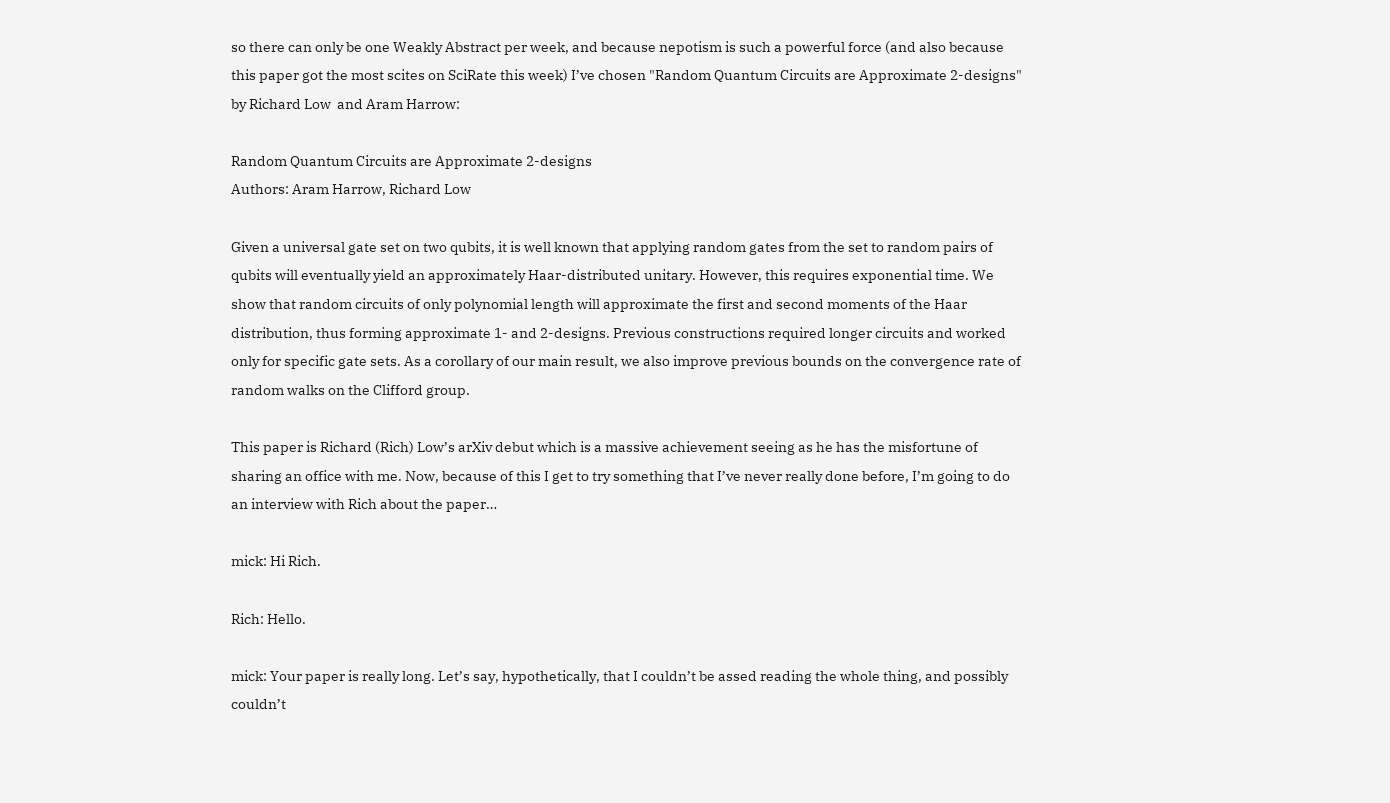so there can only be one Weakly Abstract per week, and because nepotism is such a powerful force (and also because this paper got the most scites on SciRate this week) I’ve chosen "Random Quantum Circuits are Approximate 2-designs" by Richard Low  and Aram Harrow:

Random Quantum Circuits are Approximate 2-designs
Authors: Aram Harrow, Richard Low

Given a universal gate set on two qubits, it is well known that applying random gates from the set to random pairs of qubits will eventually yield an approximately Haar-distributed unitary. However, this requires exponential time. We show that random circuits of only polynomial length will approximate the first and second moments of the Haar distribution, thus forming approximate 1- and 2-designs. Previous constructions required longer circuits and worked only for specific gate sets. As a corollary of our main result, we also improve previous bounds on the convergence rate of random walks on the Clifford group.

This paper is Richard (Rich) Low’s arXiv debut which is a massive achievement seeing as he has the misfortune of sharing an office with me. Now, because of this I get to try something that I’ve never really done before, I’m going to do an interview with Rich about the paper…

mick: Hi Rich.

Rich: Hello.

mick: Your paper is really long. Let’s say, hypothetically, that I couldn’t be assed reading the whole thing, and possibly couldn’t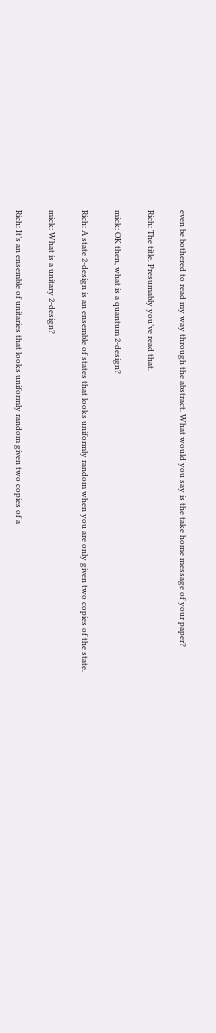even be bothered to read my way through the abstract. What would you say is the take home message of your paper?

Rich: The title. Presumably you’ve read that.

mick: OK then, what is a quantum 2-design?

Rich: A state 2-design is an ensemble of states that looks uniformly random when you are only given two copies of the state.

mick: What is a unitary 2-design?

Rich: It’s an ensemble of unitaries that looks uniformly random given two copies of a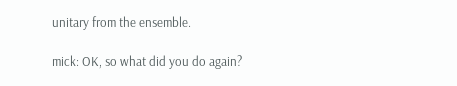unitary from the ensemble.

mick: OK, so what did you do again?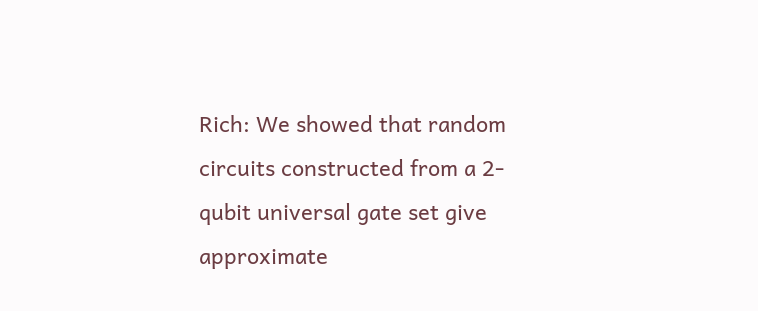Rich: We showed that random circuits constructed from a 2-qubit universal gate set give approximate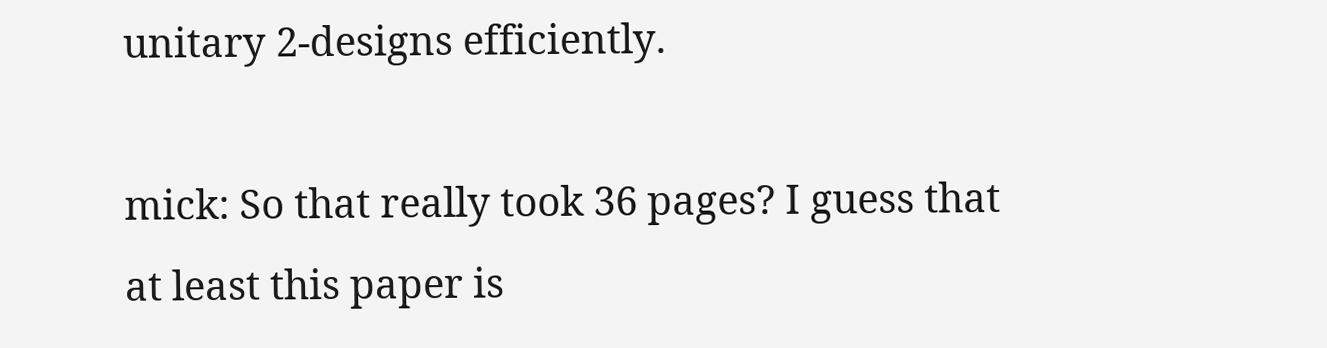unitary 2-designs efficiently.

mick: So that really took 36 pages? I guess that at least this paper is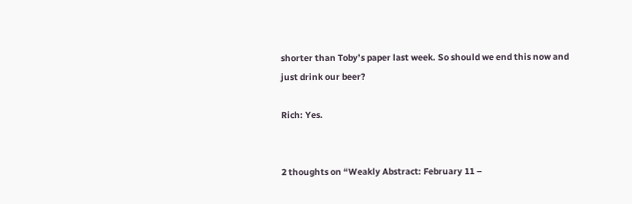shorter than Toby’s paper last week. So should we end this now and just drink our beer?

Rich: Yes.


2 thoughts on “Weakly Abstract: February 11 –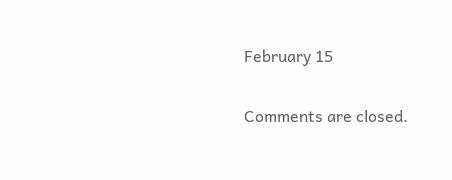February 15

Comments are closed.